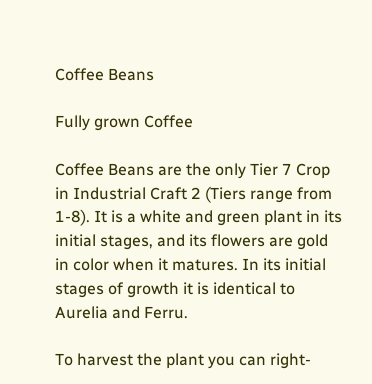Coffee Beans

Fully grown Coffee

Coffee Beans are the only Tier 7 Crop in Industrial Craft 2 (Tiers range from 1-8). It is a white and green plant in its initial stages, and its flowers are gold in color when it matures. In its initial stages of growth it is identical to Aurelia and Ferru.

To harvest the plant you can right-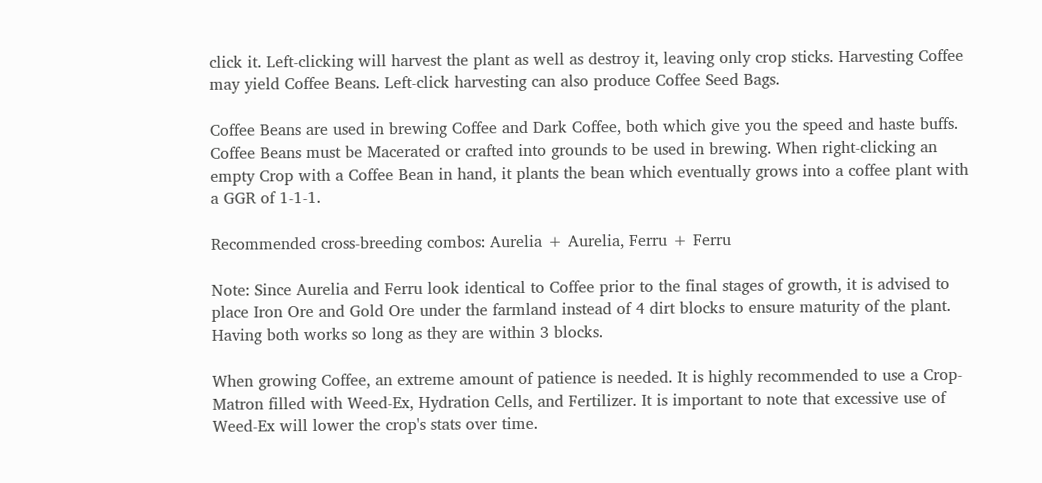click it. Left-clicking will harvest the plant as well as destroy it, leaving only crop sticks. Harvesting Coffee may yield Coffee Beans. Left-click harvesting can also produce Coffee Seed Bags.

Coffee Beans are used in brewing Coffee and Dark Coffee, both which give you the speed and haste buffs. Coffee Beans must be Macerated or crafted into grounds to be used in brewing. When right-clicking an empty Crop with a Coffee Bean in hand, it plants the bean which eventually grows into a coffee plant with a GGR of 1-1-1.

Recommended cross-breeding combos: Aurelia + Aurelia, Ferru + Ferru

Note: Since Aurelia and Ferru look identical to Coffee prior to the final stages of growth, it is advised to place Iron Ore and Gold Ore under the farmland instead of 4 dirt blocks to ensure maturity of the plant. Having both works so long as they are within 3 blocks.

When growing Coffee, an extreme amount of patience is needed. It is highly recommended to use a Crop-Matron filled with Weed-Ex, Hydration Cells, and Fertilizer. It is important to note that excessive use of Weed-Ex will lower the crop's stats over time.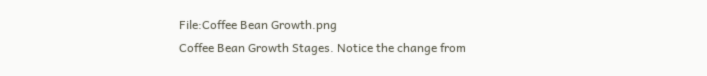File:Coffee Bean Growth.png
Coffee Bean Growth Stages. Notice the change from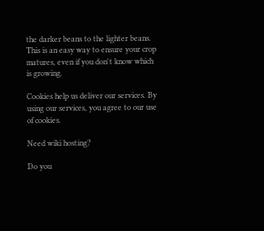the darker beans to the lighter beans.
This is an easy way to ensure your crop matures, even if you don't know which is growing.

Cookies help us deliver our services. By using our services, you agree to our use of cookies.

Need wiki hosting?

Do you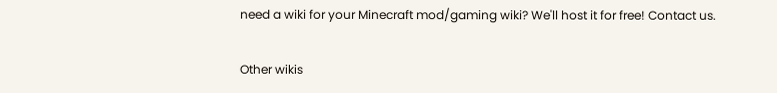need a wiki for your Minecraft mod/gaming wiki? We'll host it for free! Contact us.

Other wikis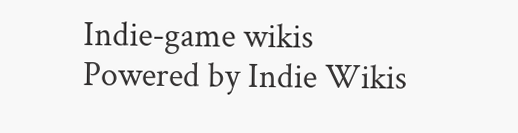Indie-game wikis
Powered by Indie Wikis